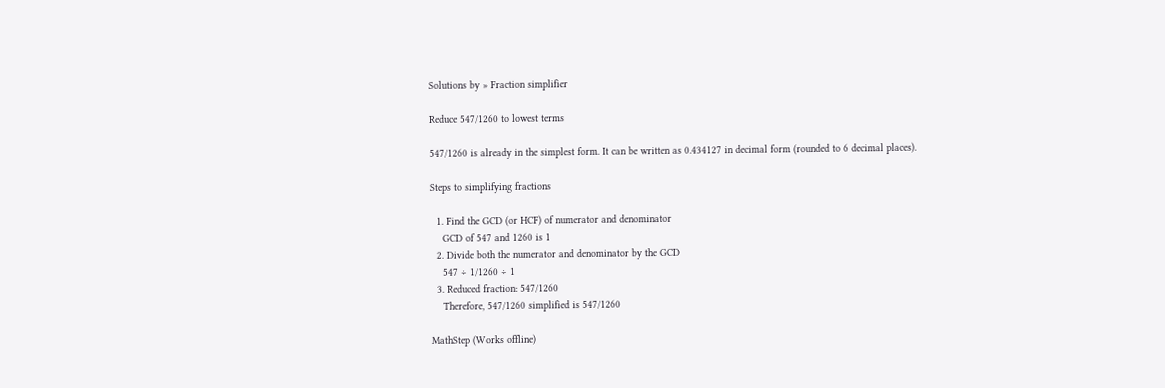Solutions by » Fraction simplifier

Reduce 547/1260 to lowest terms

547/1260 is already in the simplest form. It can be written as 0.434127 in decimal form (rounded to 6 decimal places).

Steps to simplifying fractions

  1. Find the GCD (or HCF) of numerator and denominator
    GCD of 547 and 1260 is 1
  2. Divide both the numerator and denominator by the GCD
    547 ÷ 1/1260 ÷ 1
  3. Reduced fraction: 547/1260
    Therefore, 547/1260 simplified is 547/1260

MathStep (Works offline)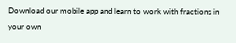Download our mobile app and learn to work with fractions in your own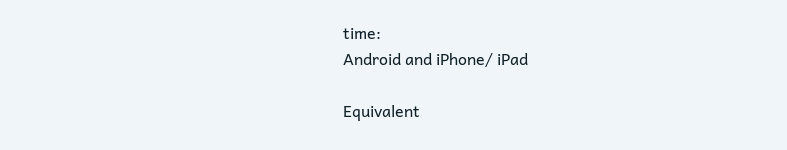time:
Android and iPhone/ iPad

Equivalent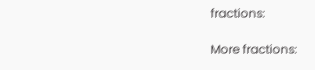fractions:

More fractions: